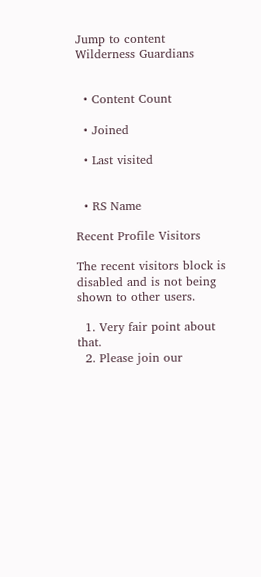Jump to content
Wilderness Guardians


  • Content Count

  • Joined

  • Last visited


  • RS Name

Recent Profile Visitors

The recent visitors block is disabled and is not being shown to other users.

  1. Very fair point about that.
  2. Please join our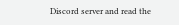Discord server and read the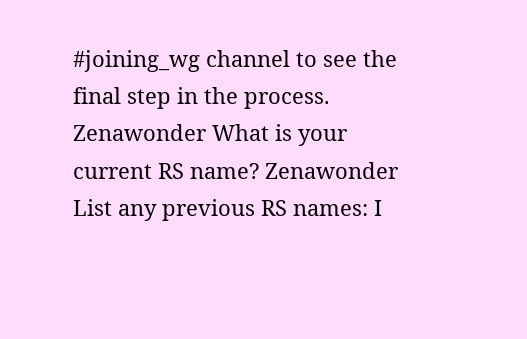#joining_wg channel to see the final step in the process. Zenawonder What is your current RS name? Zenawonder List any previous RS names: I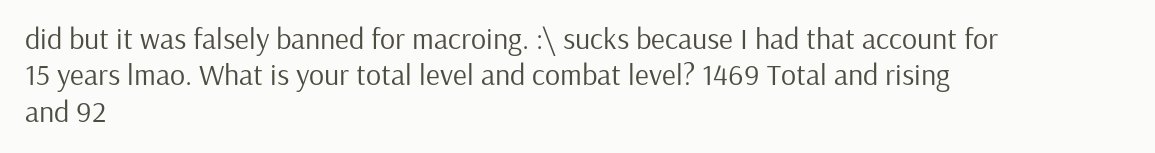did but it was falsely banned for macroing. :\ sucks because I had that account for 15 years lmao. What is your total level and combat level? 1469 Total and rising and 92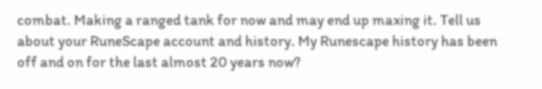combat. Making a ranged tank for now and may end up maxing it. Tell us about your RuneScape account and history. My Runescape history has been off and on for the last almost 20 years now?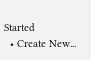Started
  • Create New...